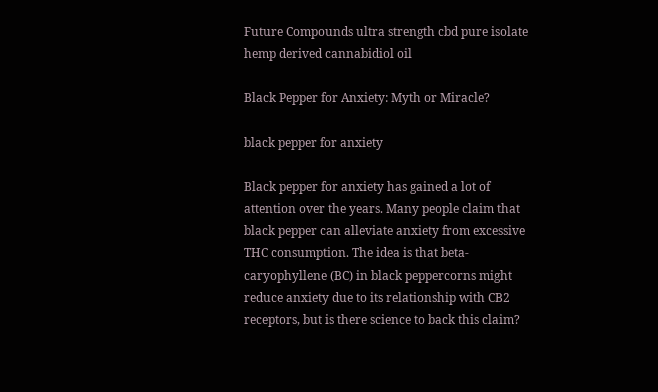Future Compounds ultra strength cbd pure isolate hemp derived cannabidiol oil

Black Pepper for Anxiety: Myth or Miracle?

black pepper for anxiety

Black pepper for anxiety has gained a lot of attention over the years. Many people claim that black pepper can alleviate anxiety from excessive THC consumption. The idea is that beta-caryophyllene (BC) in black peppercorns might reduce anxiety due to its relationship with CB2 receptors, but is there science to back this claim?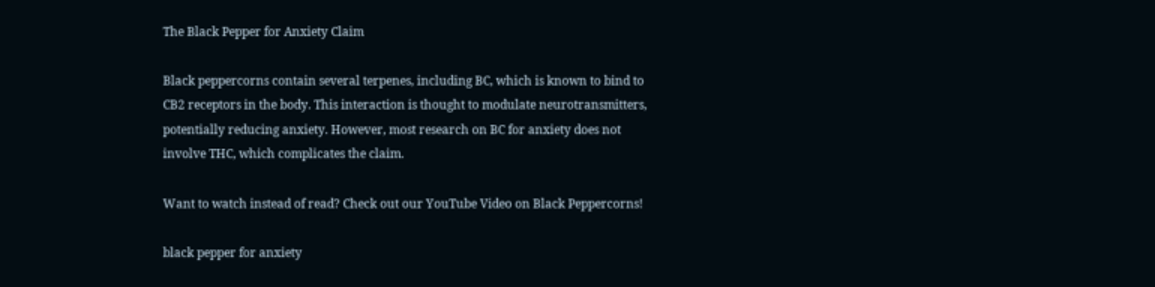The Black Pepper for Anxiety Claim

Black peppercorns contain several terpenes, including BC, which is known to bind to CB2 receptors in the body. This interaction is thought to modulate neurotransmitters, potentially reducing anxiety. However, most research on BC for anxiety does not involve THC, which complicates the claim.

Want to watch instead of read? Check out our YouTube Video on Black Peppercorns!

black pepper for anxiety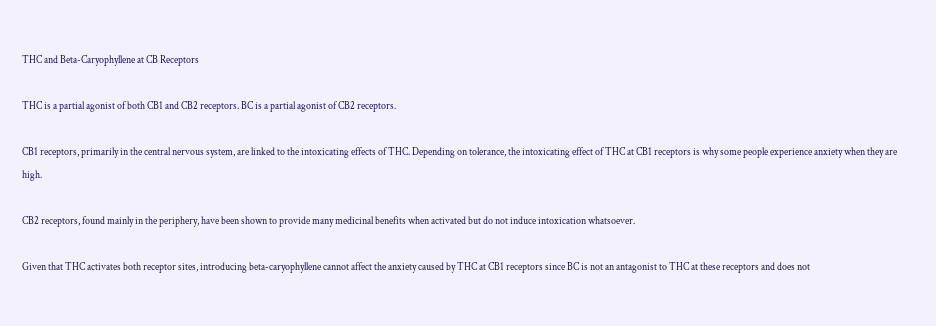THC and Beta-Caryophyllene at CB Receptors

THC is a partial agonist of both CB1 and CB2 receptors. BC is a partial agonist of CB2 receptors.

CB1 receptors, primarily in the central nervous system, are linked to the intoxicating effects of THC. Depending on tolerance, the intoxicating effect of THC at CB1 receptors is why some people experience anxiety when they are high.

CB2 receptors, found mainly in the periphery, have been shown to provide many medicinal benefits when activated but do not induce intoxication whatsoever.

Given that THC activates both receptor sites, introducing beta-caryophyllene cannot affect the anxiety caused by THC at CB1 receptors since BC is not an antagonist to THC at these receptors and does not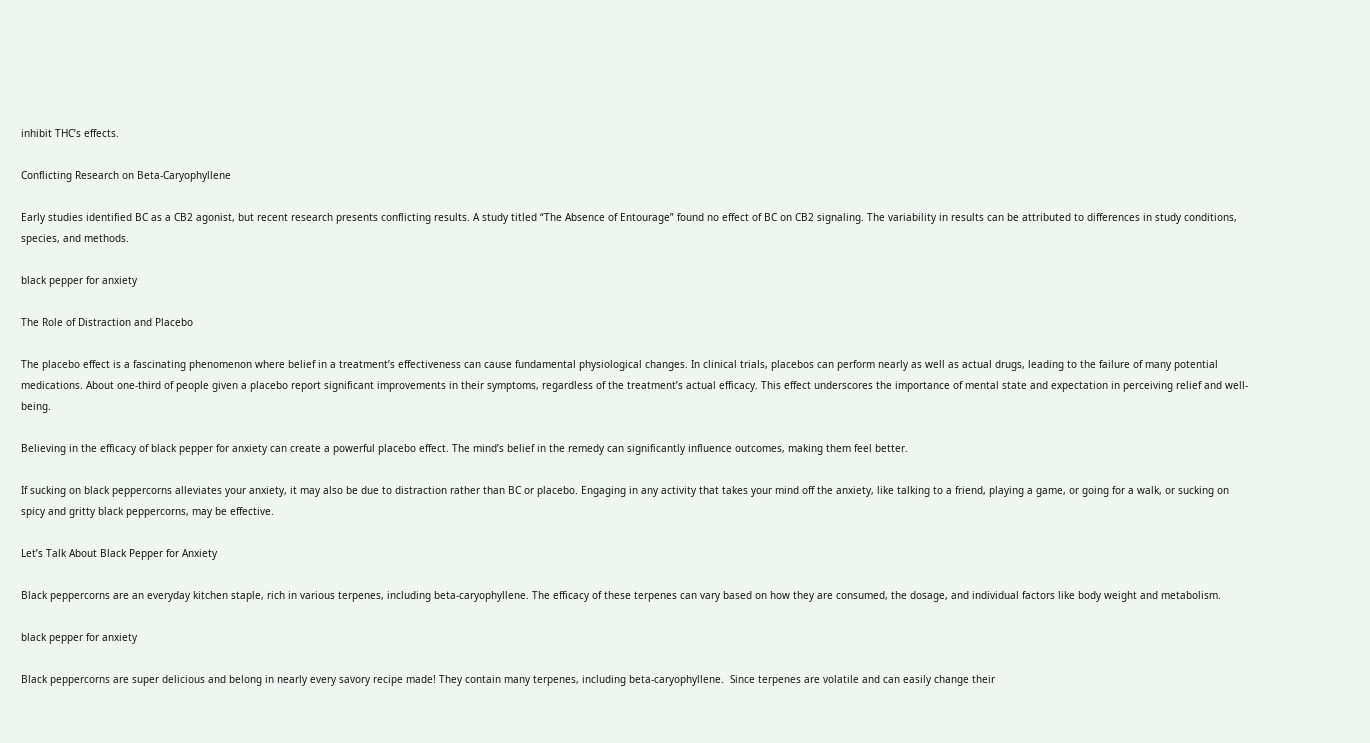inhibit THC’s effects.

Conflicting Research on Beta-Caryophyllene

Early studies identified BC as a CB2 agonist, but recent research presents conflicting results. A study titled “The Absence of Entourage” found no effect of BC on CB2 signaling. The variability in results can be attributed to differences in study conditions, species, and methods.

black pepper for anxiety

The Role of Distraction and Placebo

The placebo effect is a fascinating phenomenon where belief in a treatment’s effectiveness can cause fundamental physiological changes. In clinical trials, placebos can perform nearly as well as actual drugs, leading to the failure of many potential medications. About one-third of people given a placebo report significant improvements in their symptoms, regardless of the treatment’s actual efficacy. This effect underscores the importance of mental state and expectation in perceiving relief and well-being.

Believing in the efficacy of black pepper for anxiety can create a powerful placebo effect. The mind’s belief in the remedy can significantly influence outcomes, making them feel better.

If sucking on black peppercorns alleviates your anxiety, it may also be due to distraction rather than BC or placebo. Engaging in any activity that takes your mind off the anxiety, like talking to a friend, playing a game, or going for a walk, or sucking on spicy and gritty black peppercorns, may be effective.

Let’s Talk About Black Pepper for Anxiety

Black peppercorns are an everyday kitchen staple, rich in various terpenes, including beta-caryophyllene. The efficacy of these terpenes can vary based on how they are consumed, the dosage, and individual factors like body weight and metabolism.

black pepper for anxiety

Black peppercorns are super delicious and belong in nearly every savory recipe made! They contain many terpenes, including beta-caryophyllene.  Since terpenes are volatile and can easily change their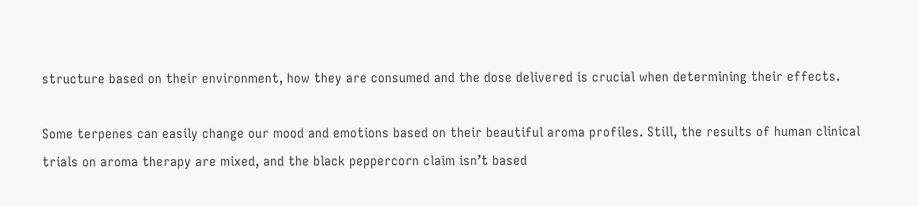structure based on their environment, how they are consumed and the dose delivered is crucial when determining their effects.

Some terpenes can easily change our mood and emotions based on their beautiful aroma profiles. Still, the results of human clinical trials on aroma therapy are mixed, and the black peppercorn claim isn’t based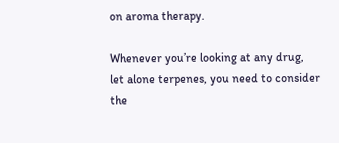on aroma therapy.

Whenever you’re looking at any drug, let alone terpenes, you need to consider the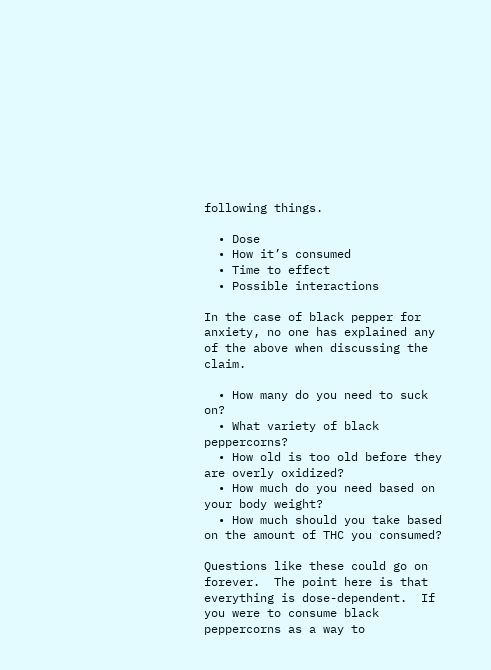following things.

  • Dose
  • How it’s consumed
  • Time to effect
  • Possible interactions

In the case of black pepper for anxiety, no one has explained any of the above when discussing the claim.

  • How many do you need to suck on?
  • What variety of black peppercorns?
  • How old is too old before they are overly oxidized?
  • How much do you need based on your body weight?
  • How much should you take based on the amount of THC you consumed?

Questions like these could go on forever.  The point here is that everything is dose-dependent.  If you were to consume black peppercorns as a way to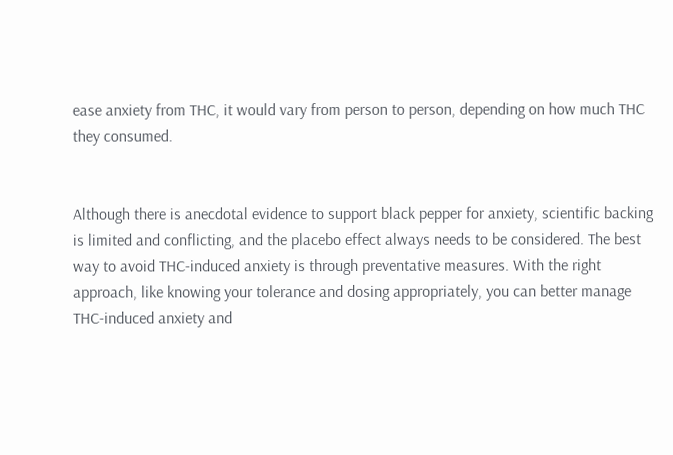ease anxiety from THC, it would vary from person to person, depending on how much THC they consumed.


Although there is anecdotal evidence to support black pepper for anxiety, scientific backing is limited and conflicting, and the placebo effect always needs to be considered. The best way to avoid THC-induced anxiety is through preventative measures. With the right approach, like knowing your tolerance and dosing appropriately, you can better manage THC-induced anxiety and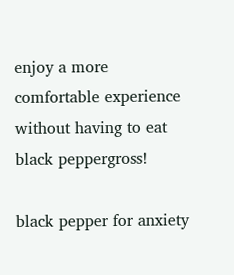enjoy a more comfortable experience without having to eat black peppergross!

black pepper for anxiety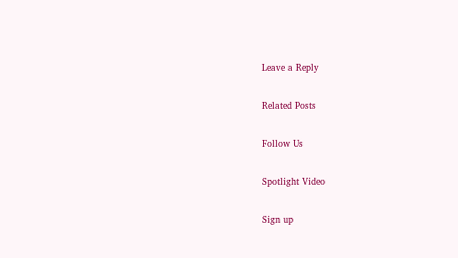Leave a Reply

Related Posts

Follow Us

Spotlight Video

Sign up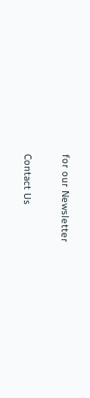for our Newsletter

Contact Us